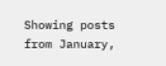Showing posts from January,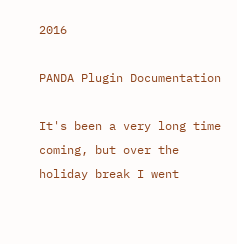2016

PANDA Plugin Documentation

It's been a very long time coming, but over the holiday break I went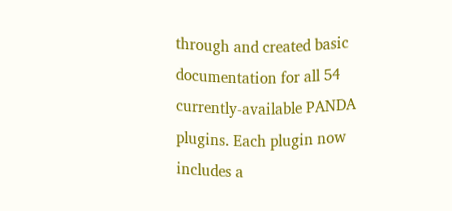through and created basic documentation for all 54 currently-available PANDA plugins. Each plugin now includes a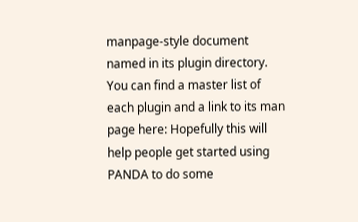manpage-style document named in its plugin directory. You can find a master list of each plugin and a link to its man page here: Hopefully this will help people get started using PANDA to do some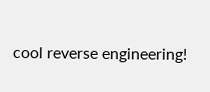cool reverse engineering!